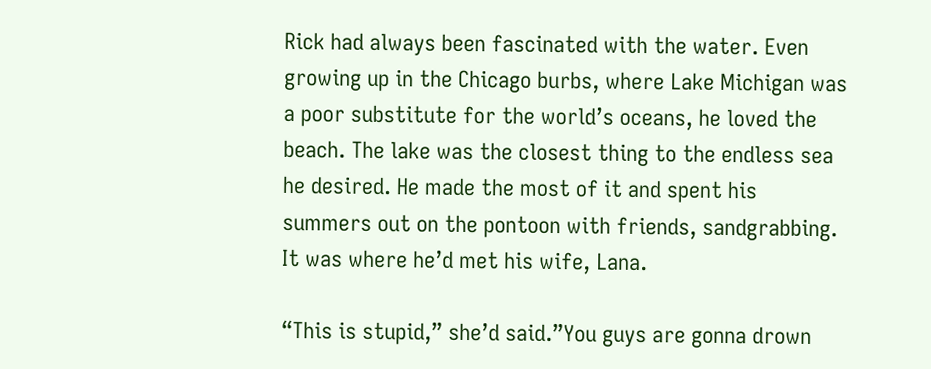Rick had always been fascinated with the water. Even growing up in the Chicago burbs, where Lake Michigan was a poor substitute for the world’s oceans, he loved the beach. The lake was the closest thing to the endless sea he desired. He made the most of it and spent his summers out on the pontoon with friends, sandgrabbing. It was where he’d met his wife, Lana.

“This is stupid,” she’d said.”You guys are gonna drown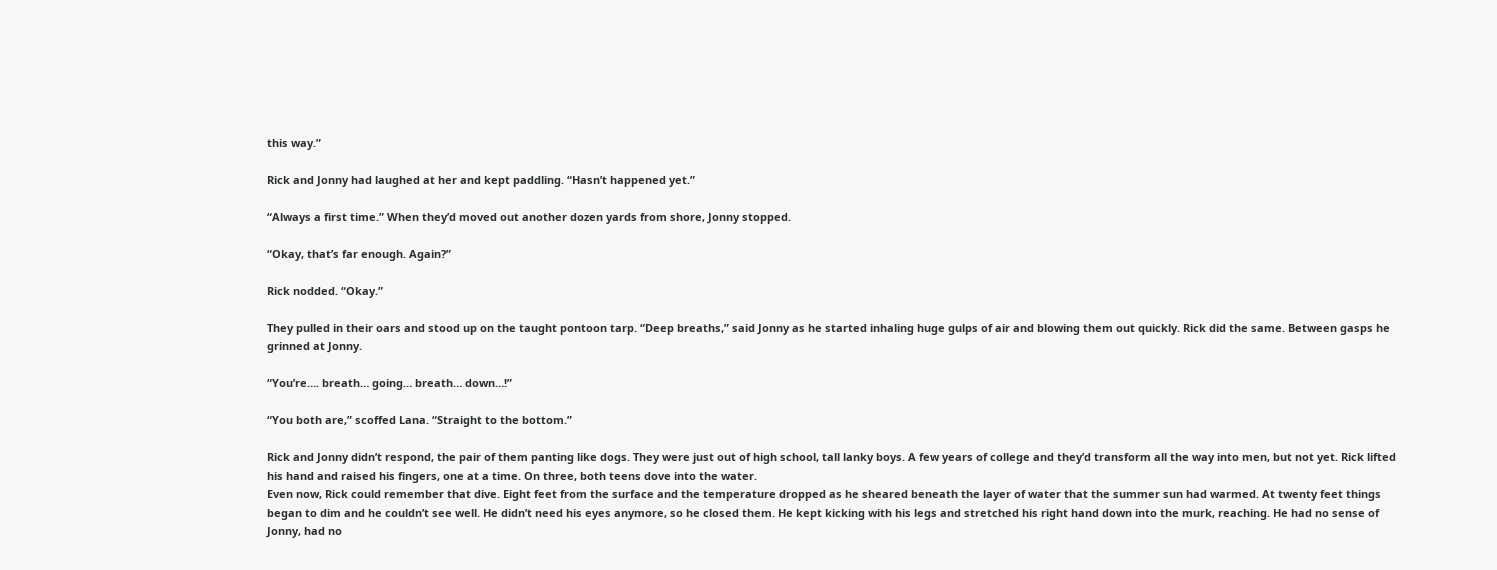this way.”

Rick and Jonny had laughed at her and kept paddling. “Hasn’t happened yet.”

“Always a first time.” When they’d moved out another dozen yards from shore, Jonny stopped.

“Okay, that’s far enough. Again?”

Rick nodded. “Okay.”

They pulled in their oars and stood up on the taught pontoon tarp. “Deep breaths,” said Jonny as he started inhaling huge gulps of air and blowing them out quickly. Rick did the same. Between gasps he grinned at Jonny.

“You’re…. breath… going… breath… down…!”

“You both are,” scoffed Lana. “Straight to the bottom.”

Rick and Jonny didn’t respond, the pair of them panting like dogs. They were just out of high school, tall lanky boys. A few years of college and they’d transform all the way into men, but not yet. Rick lifted his hand and raised his fingers, one at a time. On three, both teens dove into the water.
Even now, Rick could remember that dive. Eight feet from the surface and the temperature dropped as he sheared beneath the layer of water that the summer sun had warmed. At twenty feet things began to dim and he couldn’t see well. He didn’t need his eyes anymore, so he closed them. He kept kicking with his legs and stretched his right hand down into the murk, reaching. He had no sense of Jonny, had no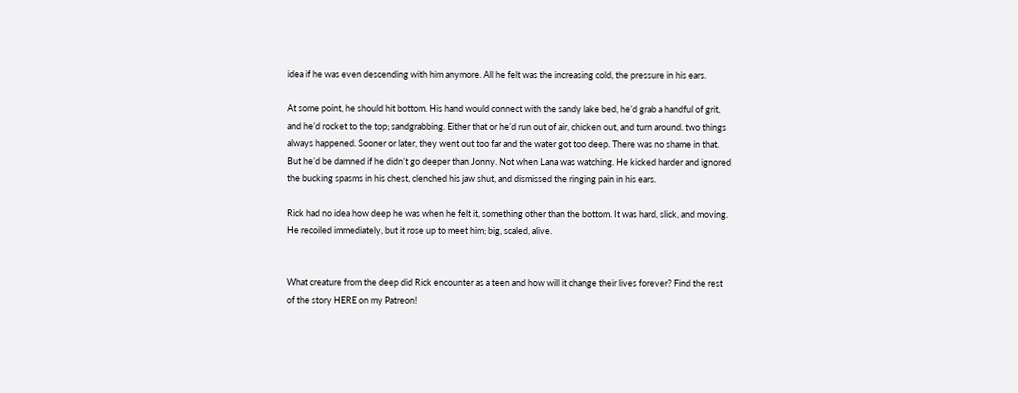idea if he was even descending with him anymore. All he felt was the increasing cold, the pressure in his ears.

At some point, he should hit bottom. His hand would connect with the sandy lake bed, he’d grab a handful of grit, and he’d rocket to the top; sandgrabbing. Either that or he’d run out of air, chicken out, and turn around. two things always happened. Sooner or later, they went out too far and the water got too deep. There was no shame in that. But he’d be damned if he didn’t go deeper than Jonny. Not when Lana was watching. He kicked harder and ignored the bucking spasms in his chest, clenched his jaw shut, and dismissed the ringing pain in his ears.

Rick had no idea how deep he was when he felt it, something other than the bottom. It was hard, slick, and moving. He recoiled immediately, but it rose up to meet him; big, scaled, alive.


What creature from the deep did Rick encounter as a teen and how will it change their lives forever? Find the rest of the story HERE on my Patreon!